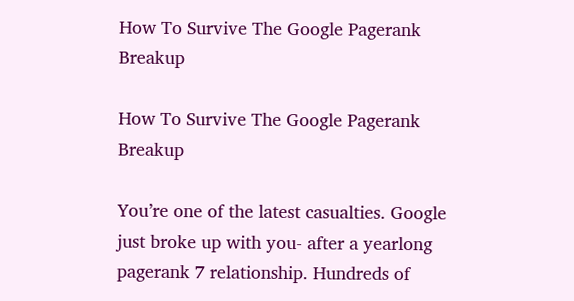How To Survive The Google Pagerank Breakup

How To Survive The Google Pagerank Breakup

You’re one of the latest casualties. Google just broke up with you- after a yearlong pagerank 7 relationship. Hundreds of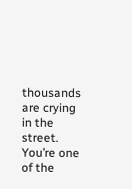thousands are crying in the street. You’re one of the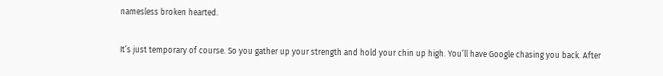namesless broken hearted.

It’s just temporary of course. So you gather up your strength and hold your chin up high. You’ll have Google chasing you back. After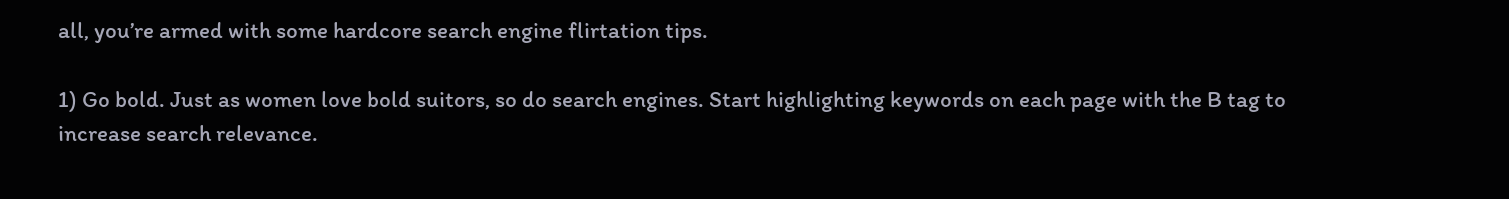all, you’re armed with some hardcore search engine flirtation tips.

1) Go bold. Just as women love bold suitors, so do search engines. Start highlighting keywords on each page with the B tag to increase search relevance.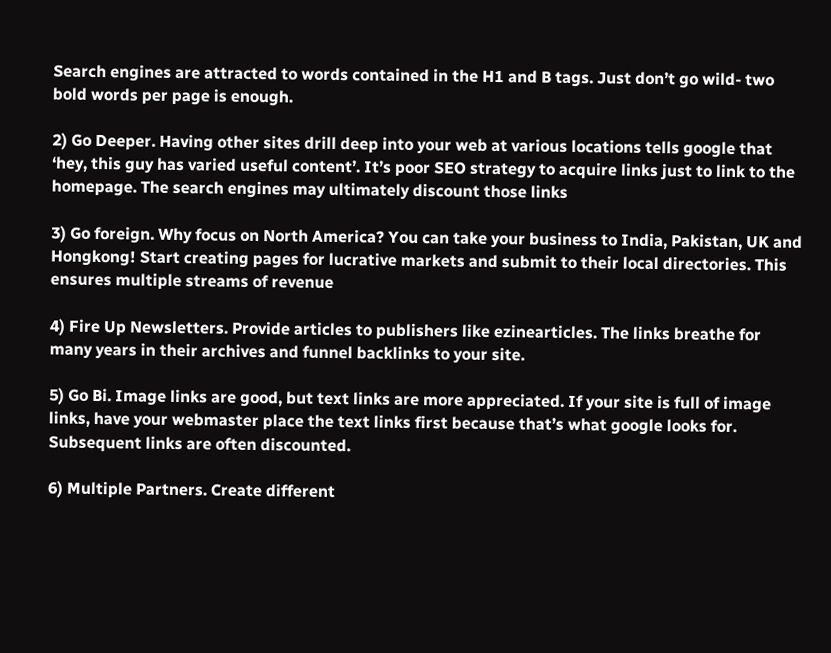Search engines are attracted to words contained in the H1 and B tags. Just don’t go wild- two bold words per page is enough.

2) Go Deeper. Having other sites drill deep into your web at various locations tells google that ‘hey, this guy has varied useful content’. It’s poor SEO strategy to acquire links just to link to the homepage. The search engines may ultimately discount those links

3) Go foreign. Why focus on North America? You can take your business to India, Pakistan, UK and Hongkong! Start creating pages for lucrative markets and submit to their local directories. This ensures multiple streams of revenue

4) Fire Up Newsletters. Provide articles to publishers like ezinearticles. The links breathe for many years in their archives and funnel backlinks to your site.

5) Go Bi. Image links are good, but text links are more appreciated. If your site is full of image links, have your webmaster place the text links first because that’s what google looks for. Subsequent links are often discounted.

6) Multiple Partners. Create different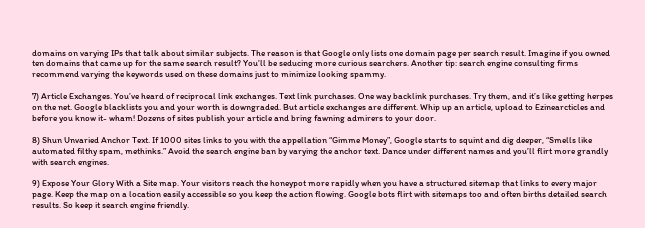domains on varying IPs that talk about similar subjects. The reason is that Google only lists one domain page per search result. Imagine if you owned ten domains that came up for the same search result? You’ll be seducing more curious searchers. Another tip: search engine consulting firms recommend varying the keywords used on these domains just to minimize looking spammy.

7) Article Exchanges. You’ve heard of reciprocal link exchanges. Text link purchases. One way backlink purchases. Try them, and it’s like getting herpes on the net. Google blacklists you and your worth is downgraded. But article exchanges are different. Whip up an article, upload to Ezinearcticles and before you know it- wham! Dozens of sites publish your article and bring fawning admirers to your door.

8) Shun Unvaried Anchor Text. If 1000 sites links to you with the appellation “Gimme Money”, Google starts to squint and dig deeper, “Smells like automated filthy spam, methinks.” Avoid the search engine ban by varying the anchor text. Dance under different names and you’ll flirt more grandly with search engines.

9) Expose Your Glory With a Site map. Your visitors reach the honeypot more rapidly when you have a structured sitemap that links to every major page. Keep the map on a location easily accessible so you keep the action flowing. Google bots flirt with sitemaps too and often births detailed search results. So keep it search engine friendly.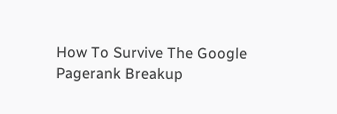How To Survive The Google Pagerank Breakup